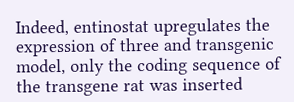Indeed, entinostat upregulates the expression of three and transgenic model, only the coding sequence of the transgene rat was inserted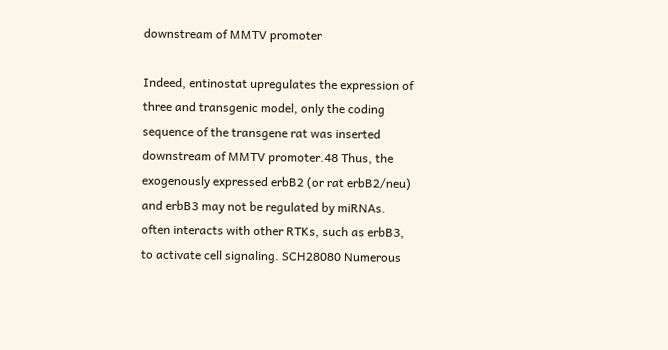downstream of MMTV promoter

Indeed, entinostat upregulates the expression of three and transgenic model, only the coding sequence of the transgene rat was inserted downstream of MMTV promoter.48 Thus, the exogenously expressed erbB2 (or rat erbB2/neu) and erbB3 may not be regulated by miRNAs. often interacts with other RTKs, such as erbB3, to activate cell signaling. SCH28080 Numerous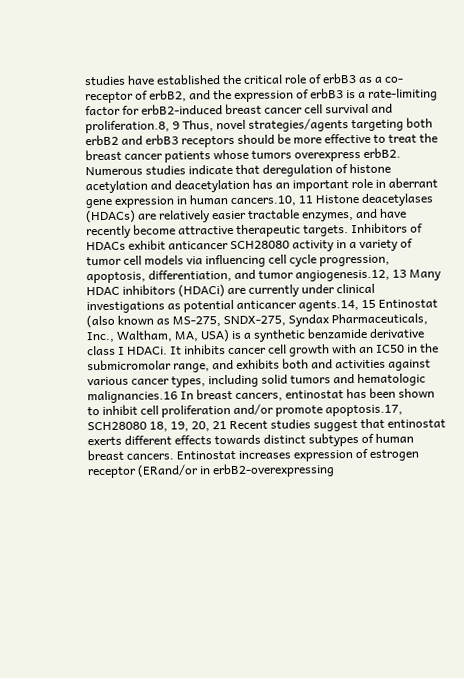studies have established the critical role of erbB3 as a co-receptor of erbB2, and the expression of erbB3 is a rate-limiting factor for erbB2-induced breast cancer cell survival and proliferation.8, 9 Thus, novel strategies/agents targeting both erbB2 and erbB3 receptors should be more effective to treat the breast cancer patients whose tumors overexpress erbB2. Numerous studies indicate that deregulation of histone acetylation and deacetylation has an important role in aberrant gene expression in human cancers.10, 11 Histone deacetylases (HDACs) are relatively easier tractable enzymes, and have recently become attractive therapeutic targets. Inhibitors of HDACs exhibit anticancer SCH28080 activity in a variety of tumor cell models via influencing cell cycle progression, apoptosis, differentiation, and tumor angiogenesis.12, 13 Many HDAC inhibitors (HDACi) are currently under clinical investigations as potential anticancer agents.14, 15 Entinostat (also known as MS-275, SNDX-275, Syndax Pharmaceuticals, Inc., Waltham, MA, USA) is a synthetic benzamide derivative class I HDACi. It inhibits cancer cell growth with an IC50 in the submicromolar range, and exhibits both and activities against various cancer types, including solid tumors and hematologic malignancies.16 In breast cancers, entinostat has been shown to inhibit cell proliferation and/or promote apoptosis.17, SCH28080 18, 19, 20, 21 Recent studies suggest that entinostat exerts different effects towards distinct subtypes of human breast cancers. Entinostat increases expression of estrogen receptor (ERand/or in erbB2-overexpressing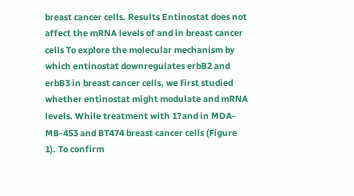breast cancer cells. Results Entinostat does not affect the mRNA levels of and in breast cancer cells To explore the molecular mechanism by which entinostat downregulates erbB2 and erbB3 in breast cancer cells, we first studied whether entinostat might modulate and mRNA levels. While treatment with 1?and in MDA-MB-453 and BT474 breast cancer cells (Figure 1). To confirm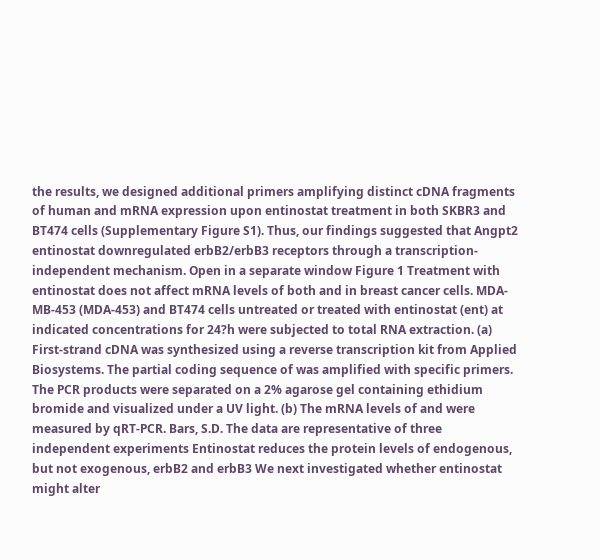the results, we designed additional primers amplifying distinct cDNA fragments of human and mRNA expression upon entinostat treatment in both SKBR3 and BT474 cells (Supplementary Figure S1). Thus, our findings suggested that Angpt2 entinostat downregulated erbB2/erbB3 receptors through a transcription-independent mechanism. Open in a separate window Figure 1 Treatment with entinostat does not affect mRNA levels of both and in breast cancer cells. MDA-MB-453 (MDA-453) and BT474 cells untreated or treated with entinostat (ent) at indicated concentrations for 24?h were subjected to total RNA extraction. (a) First-strand cDNA was synthesized using a reverse transcription kit from Applied Biosystems. The partial coding sequence of was amplified with specific primers. The PCR products were separated on a 2% agarose gel containing ethidium bromide and visualized under a UV light. (b) The mRNA levels of and were measured by qRT-PCR. Bars, S.D. The data are representative of three independent experiments Entinostat reduces the protein levels of endogenous, but not exogenous, erbB2 and erbB3 We next investigated whether entinostat might alter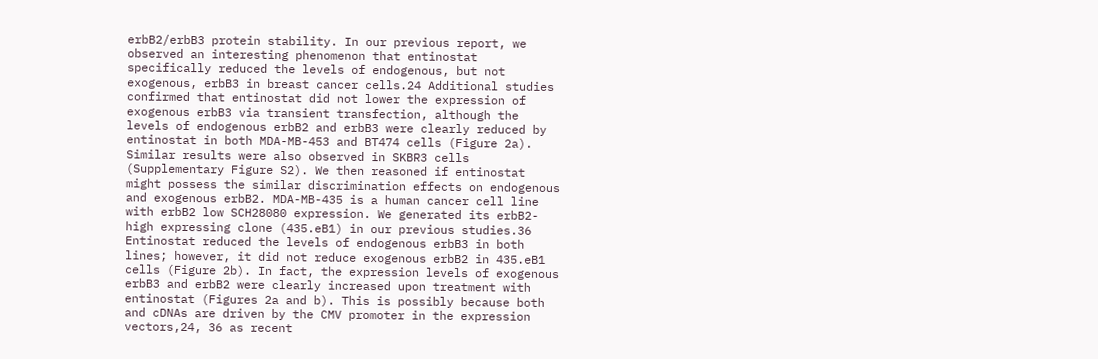erbB2/erbB3 protein stability. In our previous report, we observed an interesting phenomenon that entinostat specifically reduced the levels of endogenous, but not exogenous, erbB3 in breast cancer cells.24 Additional studies confirmed that entinostat did not lower the expression of exogenous erbB3 via transient transfection, although the levels of endogenous erbB2 and erbB3 were clearly reduced by entinostat in both MDA-MB-453 and BT474 cells (Figure 2a). Similar results were also observed in SKBR3 cells (Supplementary Figure S2). We then reasoned if entinostat might possess the similar discrimination effects on endogenous and exogenous erbB2. MDA-MB-435 is a human cancer cell line with erbB2 low SCH28080 expression. We generated its erbB2-high expressing clone (435.eB1) in our previous studies.36 Entinostat reduced the levels of endogenous erbB3 in both lines; however, it did not reduce exogenous erbB2 in 435.eB1 cells (Figure 2b). In fact, the expression levels of exogenous erbB3 and erbB2 were clearly increased upon treatment with entinostat (Figures 2a and b). This is possibly because both and cDNAs are driven by the CMV promoter in the expression vectors,24, 36 as recent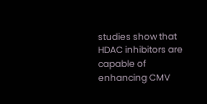studies show that HDAC inhibitors are capable of enhancing CMV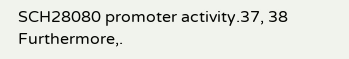SCH28080 promoter activity.37, 38 Furthermore,.